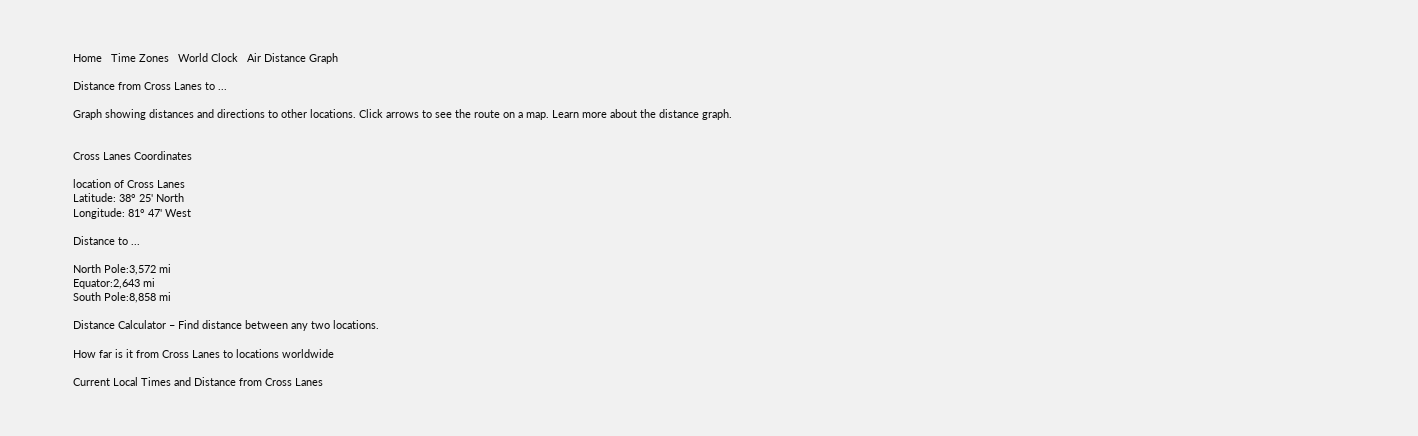Home   Time Zones   World Clock   Air Distance Graph

Distance from Cross Lanes to ...

Graph showing distances and directions to other locations. Click arrows to see the route on a map. Learn more about the distance graph.


Cross Lanes Coordinates

location of Cross Lanes
Latitude: 38° 25' North
Longitude: 81° 47' West

Distance to ...

North Pole:3,572 mi
Equator:2,643 mi
South Pole:8,858 mi

Distance Calculator – Find distance between any two locations.

How far is it from Cross Lanes to locations worldwide

Current Local Times and Distance from Cross Lanes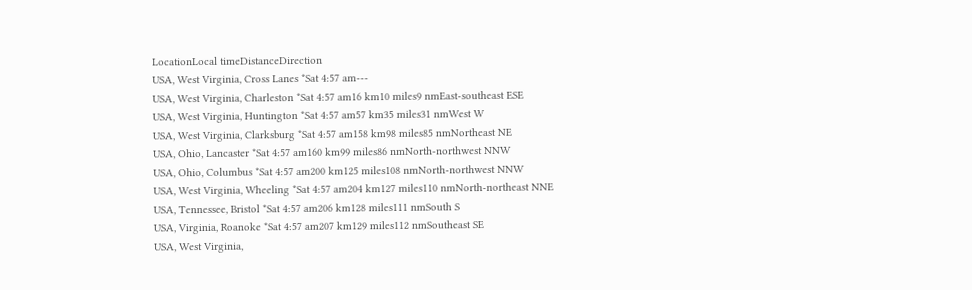LocationLocal timeDistanceDirection
USA, West Virginia, Cross Lanes *Sat 4:57 am---
USA, West Virginia, Charleston *Sat 4:57 am16 km10 miles9 nmEast-southeast ESE
USA, West Virginia, Huntington *Sat 4:57 am57 km35 miles31 nmWest W
USA, West Virginia, Clarksburg *Sat 4:57 am158 km98 miles85 nmNortheast NE
USA, Ohio, Lancaster *Sat 4:57 am160 km99 miles86 nmNorth-northwest NNW
USA, Ohio, Columbus *Sat 4:57 am200 km125 miles108 nmNorth-northwest NNW
USA, West Virginia, Wheeling *Sat 4:57 am204 km127 miles110 nmNorth-northeast NNE
USA, Tennessee, Bristol *Sat 4:57 am206 km128 miles111 nmSouth S
USA, Virginia, Roanoke *Sat 4:57 am207 km129 miles112 nmSoutheast SE
USA, West Virginia,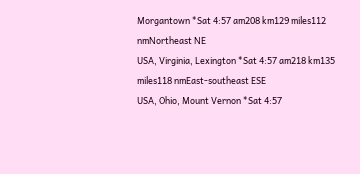Morgantown *Sat 4:57 am208 km129 miles112 nmNortheast NE
USA, Virginia, Lexington *Sat 4:57 am218 km135 miles118 nmEast-southeast ESE
USA, Ohio, Mount Vernon *Sat 4:57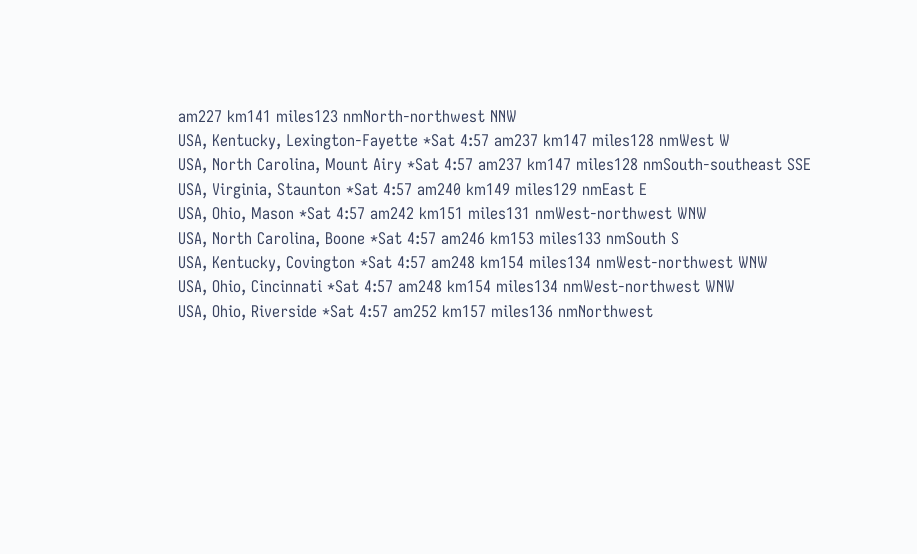am227 km141 miles123 nmNorth-northwest NNW
USA, Kentucky, Lexington-Fayette *Sat 4:57 am237 km147 miles128 nmWest W
USA, North Carolina, Mount Airy *Sat 4:57 am237 km147 miles128 nmSouth-southeast SSE
USA, Virginia, Staunton *Sat 4:57 am240 km149 miles129 nmEast E
USA, Ohio, Mason *Sat 4:57 am242 km151 miles131 nmWest-northwest WNW
USA, North Carolina, Boone *Sat 4:57 am246 km153 miles133 nmSouth S
USA, Kentucky, Covington *Sat 4:57 am248 km154 miles134 nmWest-northwest WNW
USA, Ohio, Cincinnati *Sat 4:57 am248 km154 miles134 nmWest-northwest WNW
USA, Ohio, Riverside *Sat 4:57 am252 km157 miles136 nmNorthwest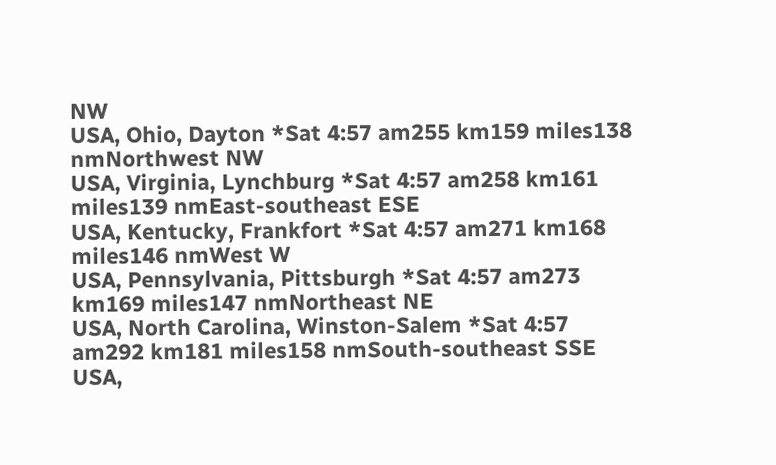NW
USA, Ohio, Dayton *Sat 4:57 am255 km159 miles138 nmNorthwest NW
USA, Virginia, Lynchburg *Sat 4:57 am258 km161 miles139 nmEast-southeast ESE
USA, Kentucky, Frankfort *Sat 4:57 am271 km168 miles146 nmWest W
USA, Pennsylvania, Pittsburgh *Sat 4:57 am273 km169 miles147 nmNortheast NE
USA, North Carolina, Winston-Salem *Sat 4:57 am292 km181 miles158 nmSouth-southeast SSE
USA,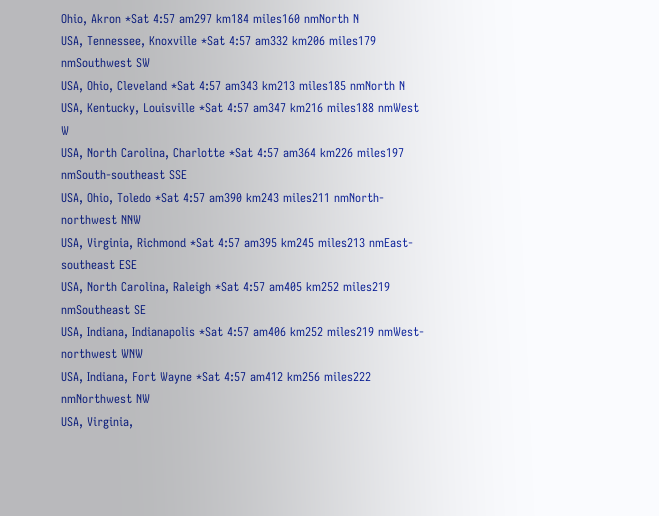Ohio, Akron *Sat 4:57 am297 km184 miles160 nmNorth N
USA, Tennessee, Knoxville *Sat 4:57 am332 km206 miles179 nmSouthwest SW
USA, Ohio, Cleveland *Sat 4:57 am343 km213 miles185 nmNorth N
USA, Kentucky, Louisville *Sat 4:57 am347 km216 miles188 nmWest W
USA, North Carolina, Charlotte *Sat 4:57 am364 km226 miles197 nmSouth-southeast SSE
USA, Ohio, Toledo *Sat 4:57 am390 km243 miles211 nmNorth-northwest NNW
USA, Virginia, Richmond *Sat 4:57 am395 km245 miles213 nmEast-southeast ESE
USA, North Carolina, Raleigh *Sat 4:57 am405 km252 miles219 nmSoutheast SE
USA, Indiana, Indianapolis *Sat 4:57 am406 km252 miles219 nmWest-northwest WNW
USA, Indiana, Fort Wayne *Sat 4:57 am412 km256 miles222 nmNorthwest NW
USA, Virginia,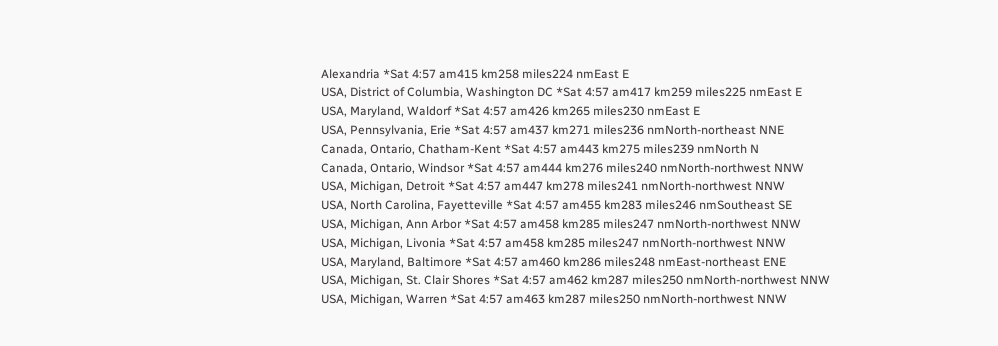Alexandria *Sat 4:57 am415 km258 miles224 nmEast E
USA, District of Columbia, Washington DC *Sat 4:57 am417 km259 miles225 nmEast E
USA, Maryland, Waldorf *Sat 4:57 am426 km265 miles230 nmEast E
USA, Pennsylvania, Erie *Sat 4:57 am437 km271 miles236 nmNorth-northeast NNE
Canada, Ontario, Chatham-Kent *Sat 4:57 am443 km275 miles239 nmNorth N
Canada, Ontario, Windsor *Sat 4:57 am444 km276 miles240 nmNorth-northwest NNW
USA, Michigan, Detroit *Sat 4:57 am447 km278 miles241 nmNorth-northwest NNW
USA, North Carolina, Fayetteville *Sat 4:57 am455 km283 miles246 nmSoutheast SE
USA, Michigan, Ann Arbor *Sat 4:57 am458 km285 miles247 nmNorth-northwest NNW
USA, Michigan, Livonia *Sat 4:57 am458 km285 miles247 nmNorth-northwest NNW
USA, Maryland, Baltimore *Sat 4:57 am460 km286 miles248 nmEast-northeast ENE
USA, Michigan, St. Clair Shores *Sat 4:57 am462 km287 miles250 nmNorth-northwest NNW
USA, Michigan, Warren *Sat 4:57 am463 km287 miles250 nmNorth-northwest NNW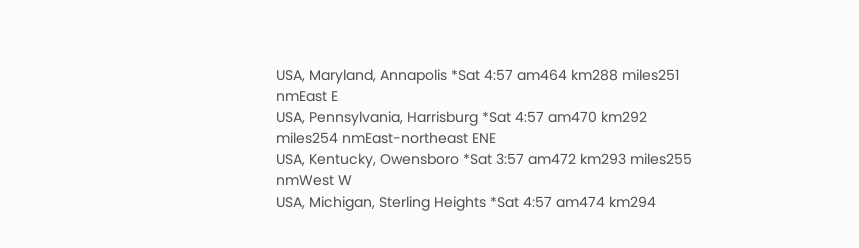USA, Maryland, Annapolis *Sat 4:57 am464 km288 miles251 nmEast E
USA, Pennsylvania, Harrisburg *Sat 4:57 am470 km292 miles254 nmEast-northeast ENE
USA, Kentucky, Owensboro *Sat 3:57 am472 km293 miles255 nmWest W
USA, Michigan, Sterling Heights *Sat 4:57 am474 km294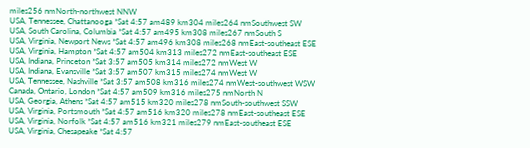miles256 nmNorth-northwest NNW
USA, Tennessee, Chattanooga *Sat 4:57 am489 km304 miles264 nmSouthwest SW
USA, South Carolina, Columbia *Sat 4:57 am495 km308 miles267 nmSouth S
USA, Virginia, Newport News *Sat 4:57 am496 km308 miles268 nmEast-southeast ESE
USA, Virginia, Hampton *Sat 4:57 am504 km313 miles272 nmEast-southeast ESE
USA, Indiana, Princeton *Sat 3:57 am505 km314 miles272 nmWest W
USA, Indiana, Evansville *Sat 3:57 am507 km315 miles274 nmWest W
USA, Tennessee, Nashville *Sat 3:57 am508 km316 miles274 nmWest-southwest WSW
Canada, Ontario, London *Sat 4:57 am509 km316 miles275 nmNorth N
USA, Georgia, Athens *Sat 4:57 am515 km320 miles278 nmSouth-southwest SSW
USA, Virginia, Portsmouth *Sat 4:57 am516 km320 miles278 nmEast-southeast ESE
USA, Virginia, Norfolk *Sat 4:57 am516 km321 miles279 nmEast-southeast ESE
USA, Virginia, Chesapeake *Sat 4:57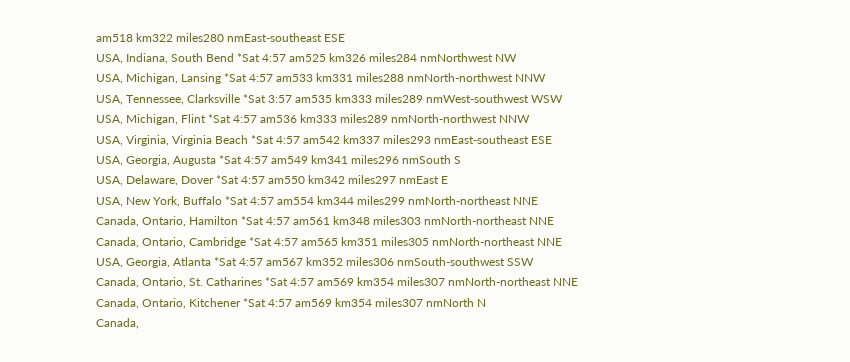am518 km322 miles280 nmEast-southeast ESE
USA, Indiana, South Bend *Sat 4:57 am525 km326 miles284 nmNorthwest NW
USA, Michigan, Lansing *Sat 4:57 am533 km331 miles288 nmNorth-northwest NNW
USA, Tennessee, Clarksville *Sat 3:57 am535 km333 miles289 nmWest-southwest WSW
USA, Michigan, Flint *Sat 4:57 am536 km333 miles289 nmNorth-northwest NNW
USA, Virginia, Virginia Beach *Sat 4:57 am542 km337 miles293 nmEast-southeast ESE
USA, Georgia, Augusta *Sat 4:57 am549 km341 miles296 nmSouth S
USA, Delaware, Dover *Sat 4:57 am550 km342 miles297 nmEast E
USA, New York, Buffalo *Sat 4:57 am554 km344 miles299 nmNorth-northeast NNE
Canada, Ontario, Hamilton *Sat 4:57 am561 km348 miles303 nmNorth-northeast NNE
Canada, Ontario, Cambridge *Sat 4:57 am565 km351 miles305 nmNorth-northeast NNE
USA, Georgia, Atlanta *Sat 4:57 am567 km352 miles306 nmSouth-southwest SSW
Canada, Ontario, St. Catharines *Sat 4:57 am569 km354 miles307 nmNorth-northeast NNE
Canada, Ontario, Kitchener *Sat 4:57 am569 km354 miles307 nmNorth N
Canada,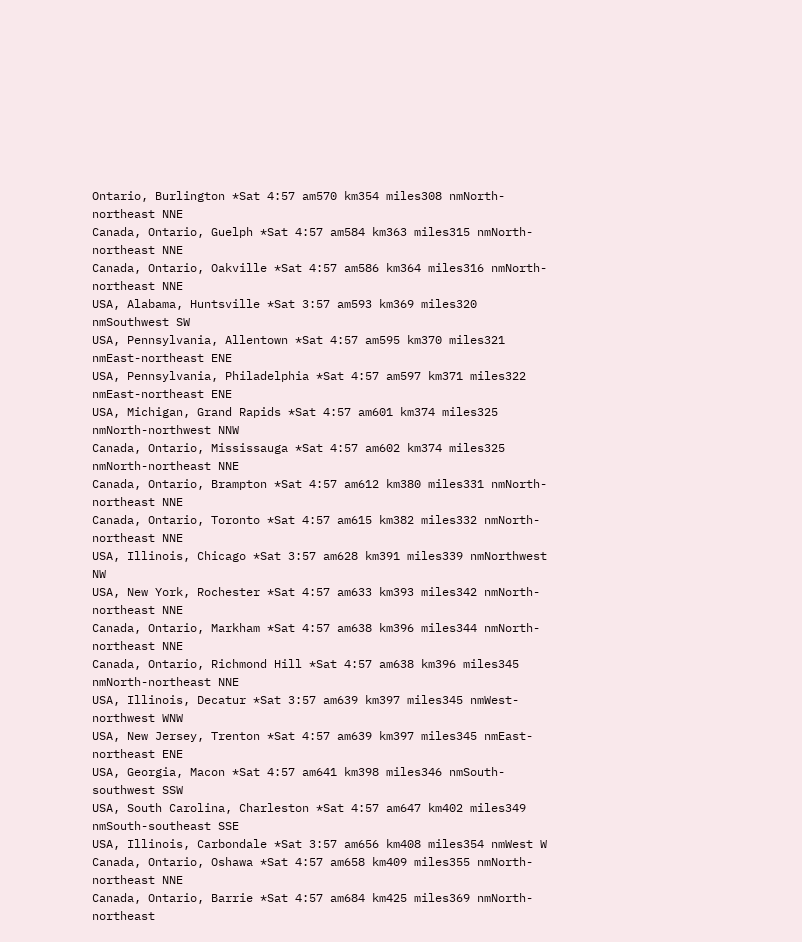Ontario, Burlington *Sat 4:57 am570 km354 miles308 nmNorth-northeast NNE
Canada, Ontario, Guelph *Sat 4:57 am584 km363 miles315 nmNorth-northeast NNE
Canada, Ontario, Oakville *Sat 4:57 am586 km364 miles316 nmNorth-northeast NNE
USA, Alabama, Huntsville *Sat 3:57 am593 km369 miles320 nmSouthwest SW
USA, Pennsylvania, Allentown *Sat 4:57 am595 km370 miles321 nmEast-northeast ENE
USA, Pennsylvania, Philadelphia *Sat 4:57 am597 km371 miles322 nmEast-northeast ENE
USA, Michigan, Grand Rapids *Sat 4:57 am601 km374 miles325 nmNorth-northwest NNW
Canada, Ontario, Mississauga *Sat 4:57 am602 km374 miles325 nmNorth-northeast NNE
Canada, Ontario, Brampton *Sat 4:57 am612 km380 miles331 nmNorth-northeast NNE
Canada, Ontario, Toronto *Sat 4:57 am615 km382 miles332 nmNorth-northeast NNE
USA, Illinois, Chicago *Sat 3:57 am628 km391 miles339 nmNorthwest NW
USA, New York, Rochester *Sat 4:57 am633 km393 miles342 nmNorth-northeast NNE
Canada, Ontario, Markham *Sat 4:57 am638 km396 miles344 nmNorth-northeast NNE
Canada, Ontario, Richmond Hill *Sat 4:57 am638 km396 miles345 nmNorth-northeast NNE
USA, Illinois, Decatur *Sat 3:57 am639 km397 miles345 nmWest-northwest WNW
USA, New Jersey, Trenton *Sat 4:57 am639 km397 miles345 nmEast-northeast ENE
USA, Georgia, Macon *Sat 4:57 am641 km398 miles346 nmSouth-southwest SSW
USA, South Carolina, Charleston *Sat 4:57 am647 km402 miles349 nmSouth-southeast SSE
USA, Illinois, Carbondale *Sat 3:57 am656 km408 miles354 nmWest W
Canada, Ontario, Oshawa *Sat 4:57 am658 km409 miles355 nmNorth-northeast NNE
Canada, Ontario, Barrie *Sat 4:57 am684 km425 miles369 nmNorth-northeast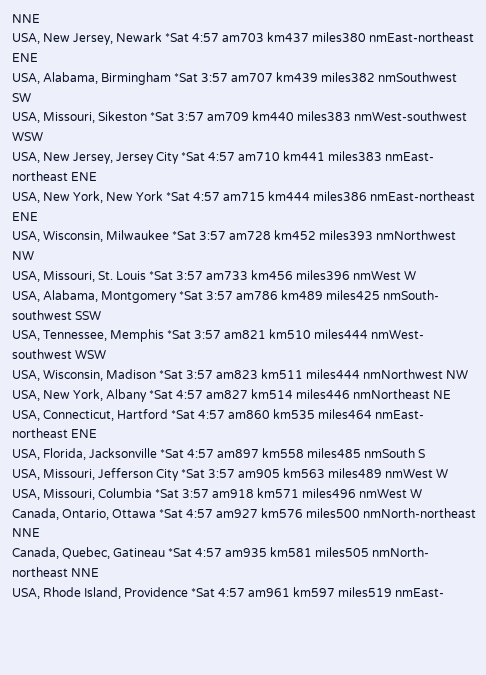NNE
USA, New Jersey, Newark *Sat 4:57 am703 km437 miles380 nmEast-northeast ENE
USA, Alabama, Birmingham *Sat 3:57 am707 km439 miles382 nmSouthwest SW
USA, Missouri, Sikeston *Sat 3:57 am709 km440 miles383 nmWest-southwest WSW
USA, New Jersey, Jersey City *Sat 4:57 am710 km441 miles383 nmEast-northeast ENE
USA, New York, New York *Sat 4:57 am715 km444 miles386 nmEast-northeast ENE
USA, Wisconsin, Milwaukee *Sat 3:57 am728 km452 miles393 nmNorthwest NW
USA, Missouri, St. Louis *Sat 3:57 am733 km456 miles396 nmWest W
USA, Alabama, Montgomery *Sat 3:57 am786 km489 miles425 nmSouth-southwest SSW
USA, Tennessee, Memphis *Sat 3:57 am821 km510 miles444 nmWest-southwest WSW
USA, Wisconsin, Madison *Sat 3:57 am823 km511 miles444 nmNorthwest NW
USA, New York, Albany *Sat 4:57 am827 km514 miles446 nmNortheast NE
USA, Connecticut, Hartford *Sat 4:57 am860 km535 miles464 nmEast-northeast ENE
USA, Florida, Jacksonville *Sat 4:57 am897 km558 miles485 nmSouth S
USA, Missouri, Jefferson City *Sat 3:57 am905 km563 miles489 nmWest W
USA, Missouri, Columbia *Sat 3:57 am918 km571 miles496 nmWest W
Canada, Ontario, Ottawa *Sat 4:57 am927 km576 miles500 nmNorth-northeast NNE
Canada, Quebec, Gatineau *Sat 4:57 am935 km581 miles505 nmNorth-northeast NNE
USA, Rhode Island, Providence *Sat 4:57 am961 km597 miles519 nmEast-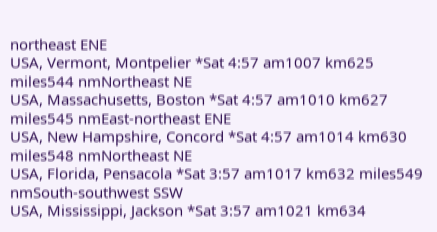northeast ENE
USA, Vermont, Montpelier *Sat 4:57 am1007 km625 miles544 nmNortheast NE
USA, Massachusetts, Boston *Sat 4:57 am1010 km627 miles545 nmEast-northeast ENE
USA, New Hampshire, Concord *Sat 4:57 am1014 km630 miles548 nmNortheast NE
USA, Florida, Pensacola *Sat 3:57 am1017 km632 miles549 nmSouth-southwest SSW
USA, Mississippi, Jackson *Sat 3:57 am1021 km634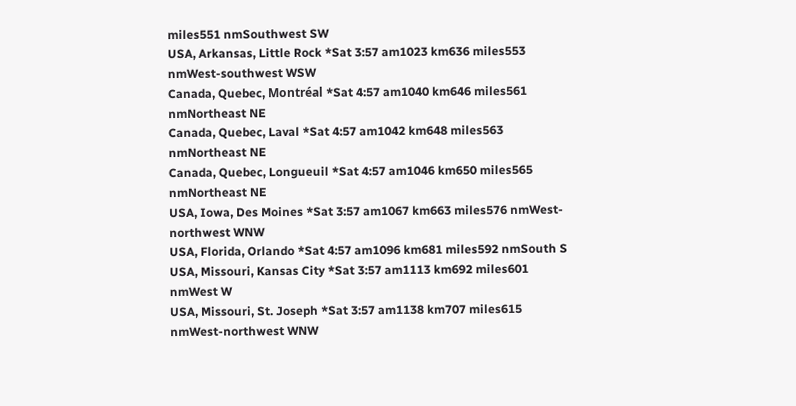miles551 nmSouthwest SW
USA, Arkansas, Little Rock *Sat 3:57 am1023 km636 miles553 nmWest-southwest WSW
Canada, Quebec, Montréal *Sat 4:57 am1040 km646 miles561 nmNortheast NE
Canada, Quebec, Laval *Sat 4:57 am1042 km648 miles563 nmNortheast NE
Canada, Quebec, Longueuil *Sat 4:57 am1046 km650 miles565 nmNortheast NE
USA, Iowa, Des Moines *Sat 3:57 am1067 km663 miles576 nmWest-northwest WNW
USA, Florida, Orlando *Sat 4:57 am1096 km681 miles592 nmSouth S
USA, Missouri, Kansas City *Sat 3:57 am1113 km692 miles601 nmWest W
USA, Missouri, St. Joseph *Sat 3:57 am1138 km707 miles615 nmWest-northwest WNW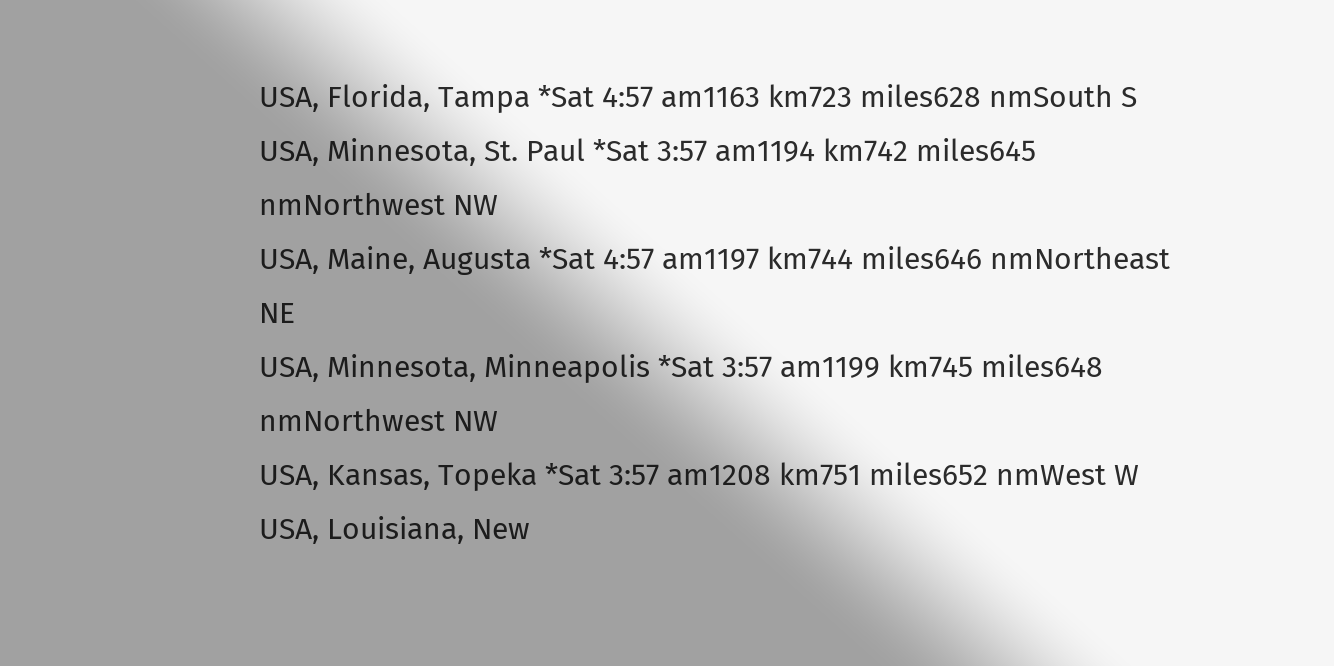USA, Florida, Tampa *Sat 4:57 am1163 km723 miles628 nmSouth S
USA, Minnesota, St. Paul *Sat 3:57 am1194 km742 miles645 nmNorthwest NW
USA, Maine, Augusta *Sat 4:57 am1197 km744 miles646 nmNortheast NE
USA, Minnesota, Minneapolis *Sat 3:57 am1199 km745 miles648 nmNorthwest NW
USA, Kansas, Topeka *Sat 3:57 am1208 km751 miles652 nmWest W
USA, Louisiana, New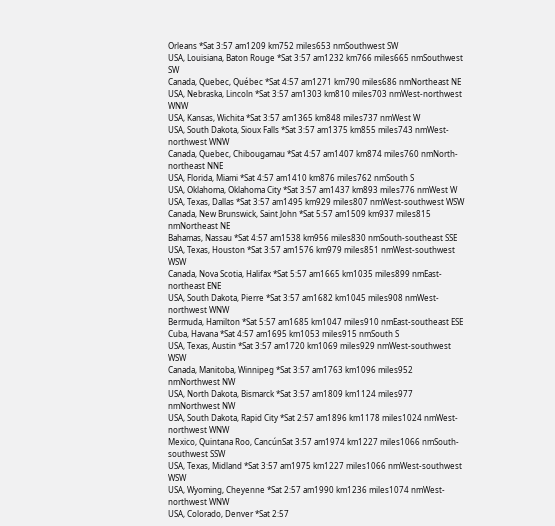Orleans *Sat 3:57 am1209 km752 miles653 nmSouthwest SW
USA, Louisiana, Baton Rouge *Sat 3:57 am1232 km766 miles665 nmSouthwest SW
Canada, Quebec, Québec *Sat 4:57 am1271 km790 miles686 nmNortheast NE
USA, Nebraska, Lincoln *Sat 3:57 am1303 km810 miles703 nmWest-northwest WNW
USA, Kansas, Wichita *Sat 3:57 am1365 km848 miles737 nmWest W
USA, South Dakota, Sioux Falls *Sat 3:57 am1375 km855 miles743 nmWest-northwest WNW
Canada, Quebec, Chibougamau *Sat 4:57 am1407 km874 miles760 nmNorth-northeast NNE
USA, Florida, Miami *Sat 4:57 am1410 km876 miles762 nmSouth S
USA, Oklahoma, Oklahoma City *Sat 3:57 am1437 km893 miles776 nmWest W
USA, Texas, Dallas *Sat 3:57 am1495 km929 miles807 nmWest-southwest WSW
Canada, New Brunswick, Saint John *Sat 5:57 am1509 km937 miles815 nmNortheast NE
Bahamas, Nassau *Sat 4:57 am1538 km956 miles830 nmSouth-southeast SSE
USA, Texas, Houston *Sat 3:57 am1576 km979 miles851 nmWest-southwest WSW
Canada, Nova Scotia, Halifax *Sat 5:57 am1665 km1035 miles899 nmEast-northeast ENE
USA, South Dakota, Pierre *Sat 3:57 am1682 km1045 miles908 nmWest-northwest WNW
Bermuda, Hamilton *Sat 5:57 am1685 km1047 miles910 nmEast-southeast ESE
Cuba, Havana *Sat 4:57 am1695 km1053 miles915 nmSouth S
USA, Texas, Austin *Sat 3:57 am1720 km1069 miles929 nmWest-southwest WSW
Canada, Manitoba, Winnipeg *Sat 3:57 am1763 km1096 miles952 nmNorthwest NW
USA, North Dakota, Bismarck *Sat 3:57 am1809 km1124 miles977 nmNorthwest NW
USA, South Dakota, Rapid City *Sat 2:57 am1896 km1178 miles1024 nmWest-northwest WNW
Mexico, Quintana Roo, CancúnSat 3:57 am1974 km1227 miles1066 nmSouth-southwest SSW
USA, Texas, Midland *Sat 3:57 am1975 km1227 miles1066 nmWest-southwest WSW
USA, Wyoming, Cheyenne *Sat 2:57 am1990 km1236 miles1074 nmWest-northwest WNW
USA, Colorado, Denver *Sat 2:57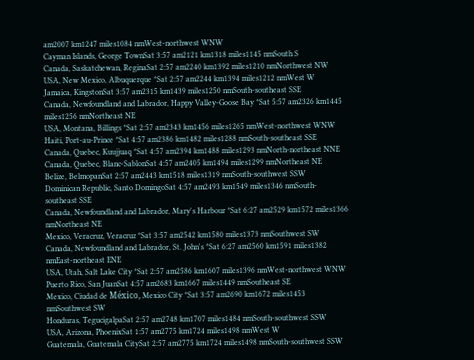am2007 km1247 miles1084 nmWest-northwest WNW
Cayman Islands, George TownSat 3:57 am2121 km1318 miles1145 nmSouth S
Canada, Saskatchewan, ReginaSat 2:57 am2240 km1392 miles1210 nmNorthwest NW
USA, New Mexico, Albuquerque *Sat 2:57 am2244 km1394 miles1212 nmWest W
Jamaica, KingstonSat 3:57 am2315 km1439 miles1250 nmSouth-southeast SSE
Canada, Newfoundland and Labrador, Happy Valley-Goose Bay *Sat 5:57 am2326 km1445 miles1256 nmNortheast NE
USA, Montana, Billings *Sat 2:57 am2343 km1456 miles1265 nmWest-northwest WNW
Haiti, Port-au-Prince *Sat 4:57 am2386 km1482 miles1288 nmSouth-southeast SSE
Canada, Quebec, Kuujjuaq *Sat 4:57 am2394 km1488 miles1293 nmNorth-northeast NNE
Canada, Quebec, Blanc-SablonSat 4:57 am2405 km1494 miles1299 nmNortheast NE
Belize, BelmopanSat 2:57 am2443 km1518 miles1319 nmSouth-southwest SSW
Dominican Republic, Santo DomingoSat 4:57 am2493 km1549 miles1346 nmSouth-southeast SSE
Canada, Newfoundland and Labrador, Mary's Harbour *Sat 6:27 am2529 km1572 miles1366 nmNortheast NE
Mexico, Veracruz, Veracruz *Sat 3:57 am2542 km1580 miles1373 nmSouthwest SW
Canada, Newfoundland and Labrador, St. John's *Sat 6:27 am2560 km1591 miles1382 nmEast-northeast ENE
USA, Utah, Salt Lake City *Sat 2:57 am2586 km1607 miles1396 nmWest-northwest WNW
Puerto Rico, San JuanSat 4:57 am2683 km1667 miles1449 nmSoutheast SE
Mexico, Ciudad de México, Mexico City *Sat 3:57 am2690 km1672 miles1453 nmSouthwest SW
Honduras, TegucigalpaSat 2:57 am2748 km1707 miles1484 nmSouth-southwest SSW
USA, Arizona, PhoenixSat 1:57 am2775 km1724 miles1498 nmWest W
Guatemala, Guatemala CitySat 2:57 am2775 km1724 miles1498 nmSouth-southwest SSW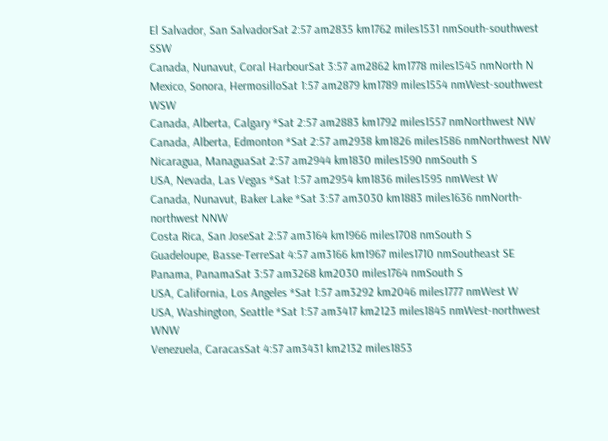El Salvador, San SalvadorSat 2:57 am2835 km1762 miles1531 nmSouth-southwest SSW
Canada, Nunavut, Coral HarbourSat 3:57 am2862 km1778 miles1545 nmNorth N
Mexico, Sonora, HermosilloSat 1:57 am2879 km1789 miles1554 nmWest-southwest WSW
Canada, Alberta, Calgary *Sat 2:57 am2883 km1792 miles1557 nmNorthwest NW
Canada, Alberta, Edmonton *Sat 2:57 am2938 km1826 miles1586 nmNorthwest NW
Nicaragua, ManaguaSat 2:57 am2944 km1830 miles1590 nmSouth S
USA, Nevada, Las Vegas *Sat 1:57 am2954 km1836 miles1595 nmWest W
Canada, Nunavut, Baker Lake *Sat 3:57 am3030 km1883 miles1636 nmNorth-northwest NNW
Costa Rica, San JoseSat 2:57 am3164 km1966 miles1708 nmSouth S
Guadeloupe, Basse-TerreSat 4:57 am3166 km1967 miles1710 nmSoutheast SE
Panama, PanamaSat 3:57 am3268 km2030 miles1764 nmSouth S
USA, California, Los Angeles *Sat 1:57 am3292 km2046 miles1777 nmWest W
USA, Washington, Seattle *Sat 1:57 am3417 km2123 miles1845 nmWest-northwest WNW
Venezuela, CaracasSat 4:57 am3431 km2132 miles1853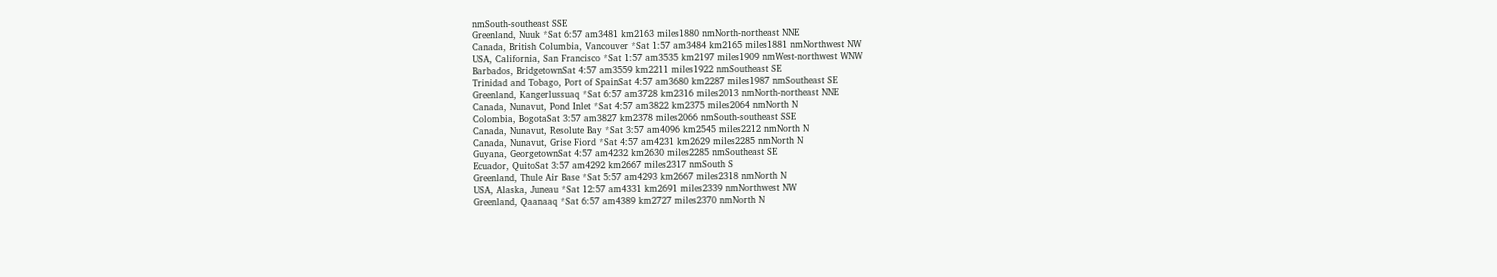nmSouth-southeast SSE
Greenland, Nuuk *Sat 6:57 am3481 km2163 miles1880 nmNorth-northeast NNE
Canada, British Columbia, Vancouver *Sat 1:57 am3484 km2165 miles1881 nmNorthwest NW
USA, California, San Francisco *Sat 1:57 am3535 km2197 miles1909 nmWest-northwest WNW
Barbados, BridgetownSat 4:57 am3559 km2211 miles1922 nmSoutheast SE
Trinidad and Tobago, Port of SpainSat 4:57 am3680 km2287 miles1987 nmSoutheast SE
Greenland, Kangerlussuaq *Sat 6:57 am3728 km2316 miles2013 nmNorth-northeast NNE
Canada, Nunavut, Pond Inlet *Sat 4:57 am3822 km2375 miles2064 nmNorth N
Colombia, BogotaSat 3:57 am3827 km2378 miles2066 nmSouth-southeast SSE
Canada, Nunavut, Resolute Bay *Sat 3:57 am4096 km2545 miles2212 nmNorth N
Canada, Nunavut, Grise Fiord *Sat 4:57 am4231 km2629 miles2285 nmNorth N
Guyana, GeorgetownSat 4:57 am4232 km2630 miles2285 nmSoutheast SE
Ecuador, QuitoSat 3:57 am4292 km2667 miles2317 nmSouth S
Greenland, Thule Air Base *Sat 5:57 am4293 km2667 miles2318 nmNorth N
USA, Alaska, Juneau *Sat 12:57 am4331 km2691 miles2339 nmNorthwest NW
Greenland, Qaanaaq *Sat 6:57 am4389 km2727 miles2370 nmNorth N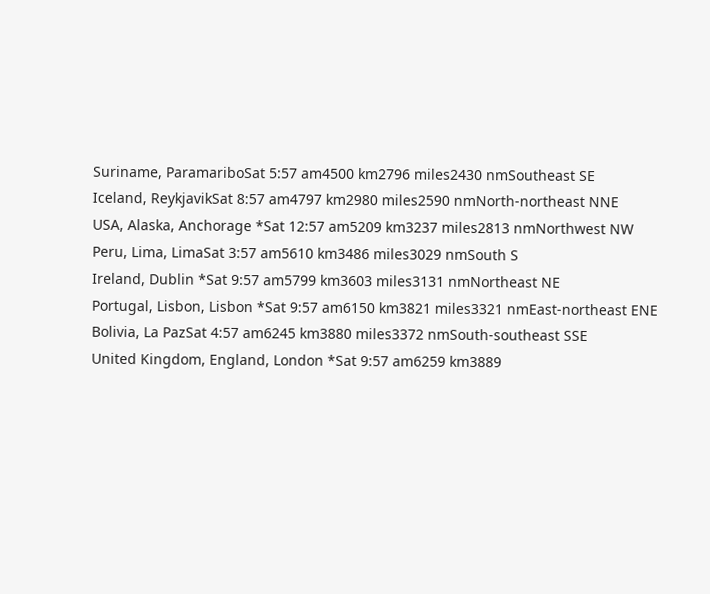Suriname, ParamariboSat 5:57 am4500 km2796 miles2430 nmSoutheast SE
Iceland, ReykjavikSat 8:57 am4797 km2980 miles2590 nmNorth-northeast NNE
USA, Alaska, Anchorage *Sat 12:57 am5209 km3237 miles2813 nmNorthwest NW
Peru, Lima, LimaSat 3:57 am5610 km3486 miles3029 nmSouth S
Ireland, Dublin *Sat 9:57 am5799 km3603 miles3131 nmNortheast NE
Portugal, Lisbon, Lisbon *Sat 9:57 am6150 km3821 miles3321 nmEast-northeast ENE
Bolivia, La PazSat 4:57 am6245 km3880 miles3372 nmSouth-southeast SSE
United Kingdom, England, London *Sat 9:57 am6259 km3889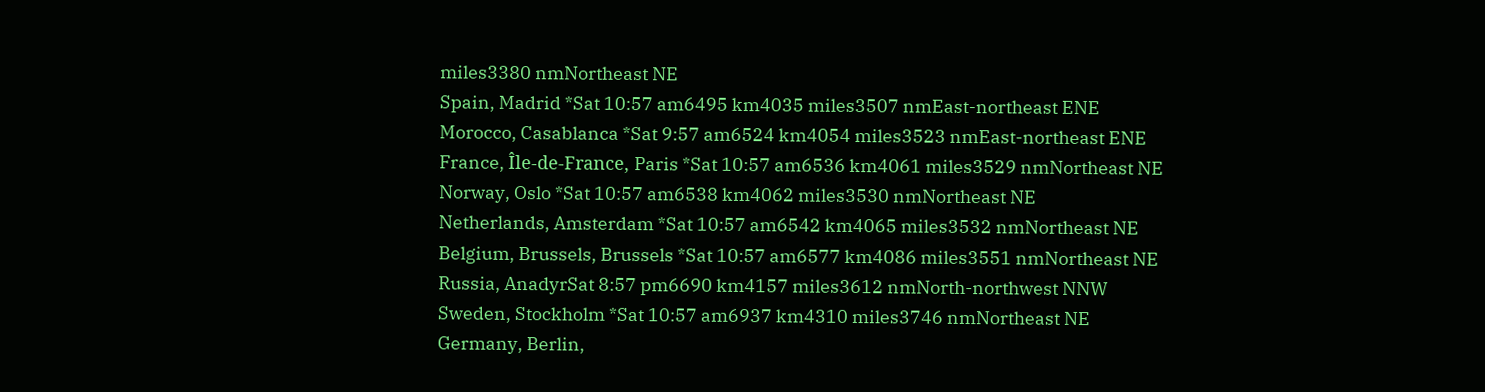miles3380 nmNortheast NE
Spain, Madrid *Sat 10:57 am6495 km4035 miles3507 nmEast-northeast ENE
Morocco, Casablanca *Sat 9:57 am6524 km4054 miles3523 nmEast-northeast ENE
France, Île-de-France, Paris *Sat 10:57 am6536 km4061 miles3529 nmNortheast NE
Norway, Oslo *Sat 10:57 am6538 km4062 miles3530 nmNortheast NE
Netherlands, Amsterdam *Sat 10:57 am6542 km4065 miles3532 nmNortheast NE
Belgium, Brussels, Brussels *Sat 10:57 am6577 km4086 miles3551 nmNortheast NE
Russia, AnadyrSat 8:57 pm6690 km4157 miles3612 nmNorth-northwest NNW
Sweden, Stockholm *Sat 10:57 am6937 km4310 miles3746 nmNortheast NE
Germany, Berlin,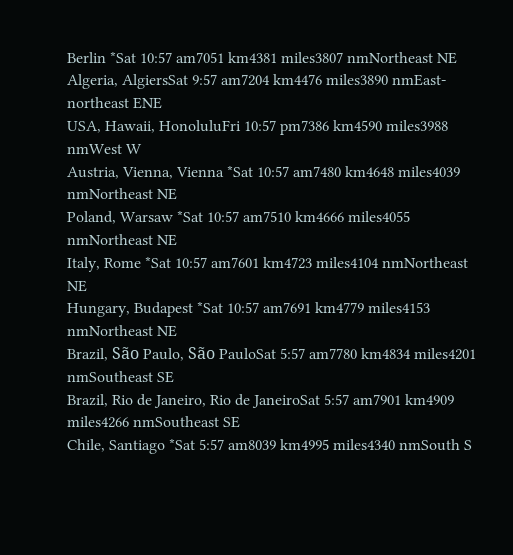Berlin *Sat 10:57 am7051 km4381 miles3807 nmNortheast NE
Algeria, AlgiersSat 9:57 am7204 km4476 miles3890 nmEast-northeast ENE
USA, Hawaii, HonoluluFri 10:57 pm7386 km4590 miles3988 nmWest W
Austria, Vienna, Vienna *Sat 10:57 am7480 km4648 miles4039 nmNortheast NE
Poland, Warsaw *Sat 10:57 am7510 km4666 miles4055 nmNortheast NE
Italy, Rome *Sat 10:57 am7601 km4723 miles4104 nmNortheast NE
Hungary, Budapest *Sat 10:57 am7691 km4779 miles4153 nmNortheast NE
Brazil, São Paulo, São PauloSat 5:57 am7780 km4834 miles4201 nmSoutheast SE
Brazil, Rio de Janeiro, Rio de JaneiroSat 5:57 am7901 km4909 miles4266 nmSoutheast SE
Chile, Santiago *Sat 5:57 am8039 km4995 miles4340 nmSouth S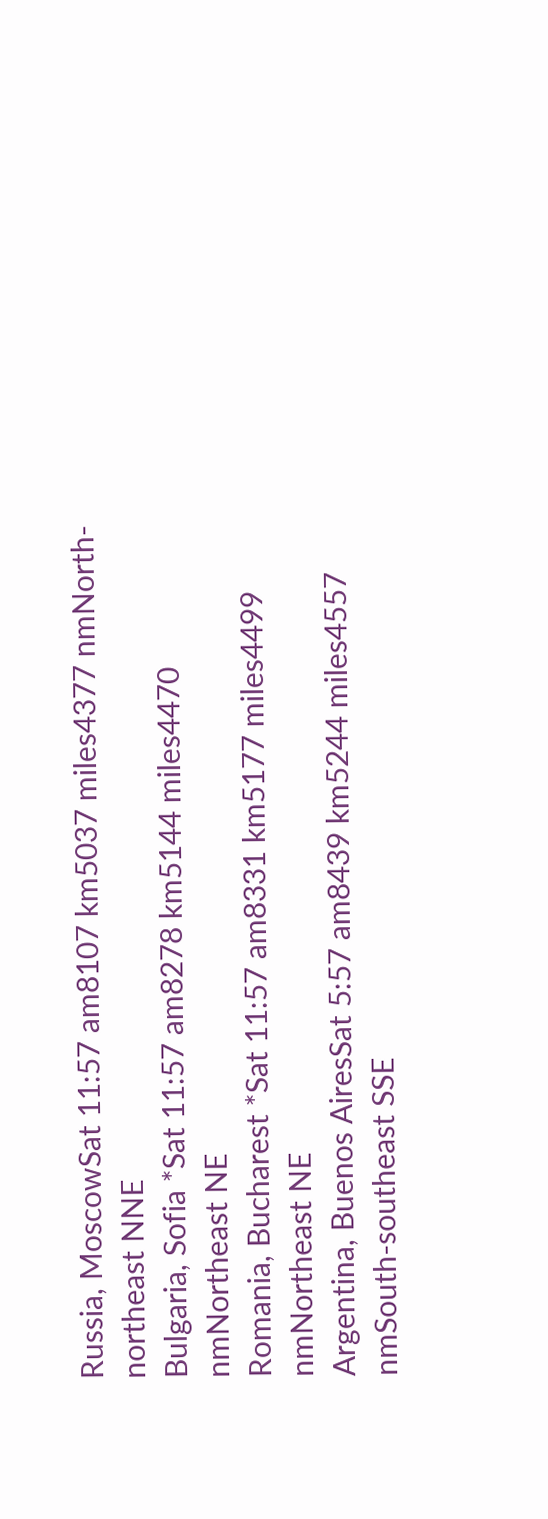Russia, MoscowSat 11:57 am8107 km5037 miles4377 nmNorth-northeast NNE
Bulgaria, Sofia *Sat 11:57 am8278 km5144 miles4470 nmNortheast NE
Romania, Bucharest *Sat 11:57 am8331 km5177 miles4499 nmNortheast NE
Argentina, Buenos AiresSat 5:57 am8439 km5244 miles4557 nmSouth-southeast SSE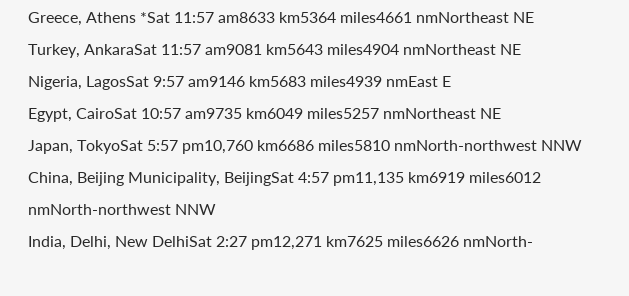Greece, Athens *Sat 11:57 am8633 km5364 miles4661 nmNortheast NE
Turkey, AnkaraSat 11:57 am9081 km5643 miles4904 nmNortheast NE
Nigeria, LagosSat 9:57 am9146 km5683 miles4939 nmEast E
Egypt, CairoSat 10:57 am9735 km6049 miles5257 nmNortheast NE
Japan, TokyoSat 5:57 pm10,760 km6686 miles5810 nmNorth-northwest NNW
China, Beijing Municipality, BeijingSat 4:57 pm11,135 km6919 miles6012 nmNorth-northwest NNW
India, Delhi, New DelhiSat 2:27 pm12,271 km7625 miles6626 nmNorth-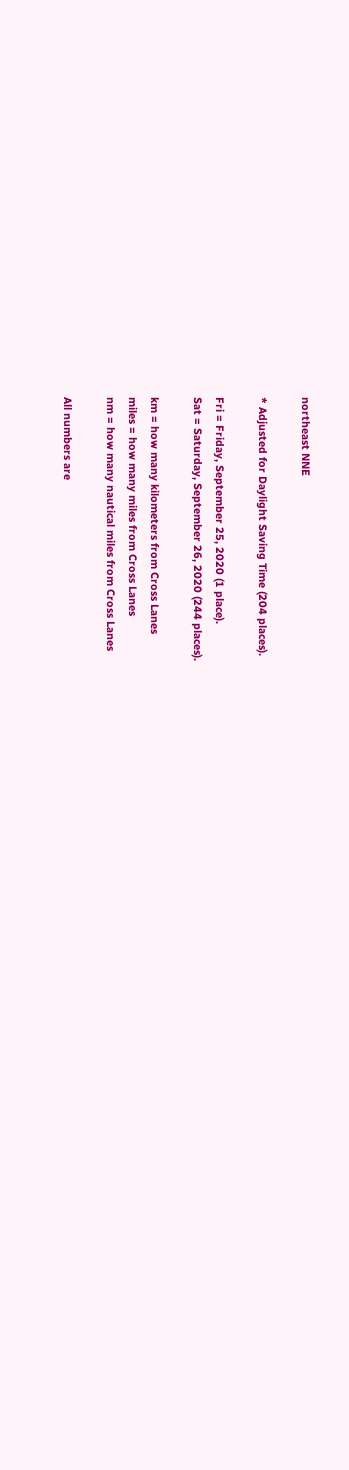northeast NNE

* Adjusted for Daylight Saving Time (204 places).

Fri = Friday, September 25, 2020 (1 place).
Sat = Saturday, September 26, 2020 (244 places).

km = how many kilometers from Cross Lanes
miles = how many miles from Cross Lanes
nm = how many nautical miles from Cross Lanes

All numbers are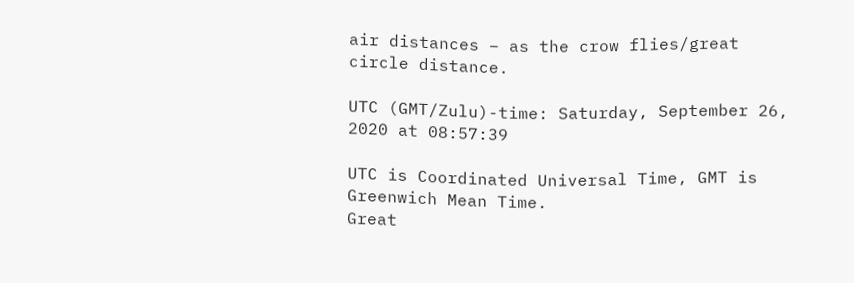air distances – as the crow flies/great circle distance.

UTC (GMT/Zulu)-time: Saturday, September 26, 2020 at 08:57:39

UTC is Coordinated Universal Time, GMT is Greenwich Mean Time.
Great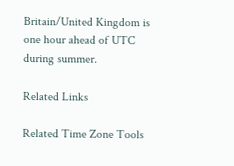Britain/United Kingdom is one hour ahead of UTC during summer.

Related Links

Related Time Zone Tools